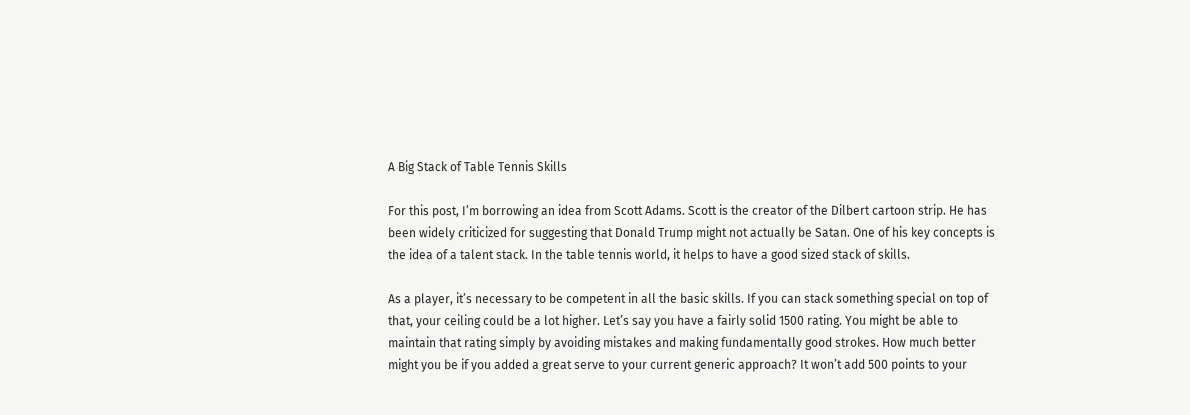A Big Stack of Table Tennis Skills

For this post, I’m borrowing an idea from Scott Adams. Scott is the creator of the Dilbert cartoon strip. He has been widely criticized for suggesting that Donald Trump might not actually be Satan. One of his key concepts is the idea of a talent stack. In the table tennis world, it helps to have a good sized stack of skills.

As a player, it’s necessary to be competent in all the basic skills. If you can stack something special on top of that, your ceiling could be a lot higher. Let’s say you have a fairly solid 1500 rating. You might be able to maintain that rating simply by avoiding mistakes and making fundamentally good strokes. How much better might you be if you added a great serve to your current generic approach? It won’t add 500 points to your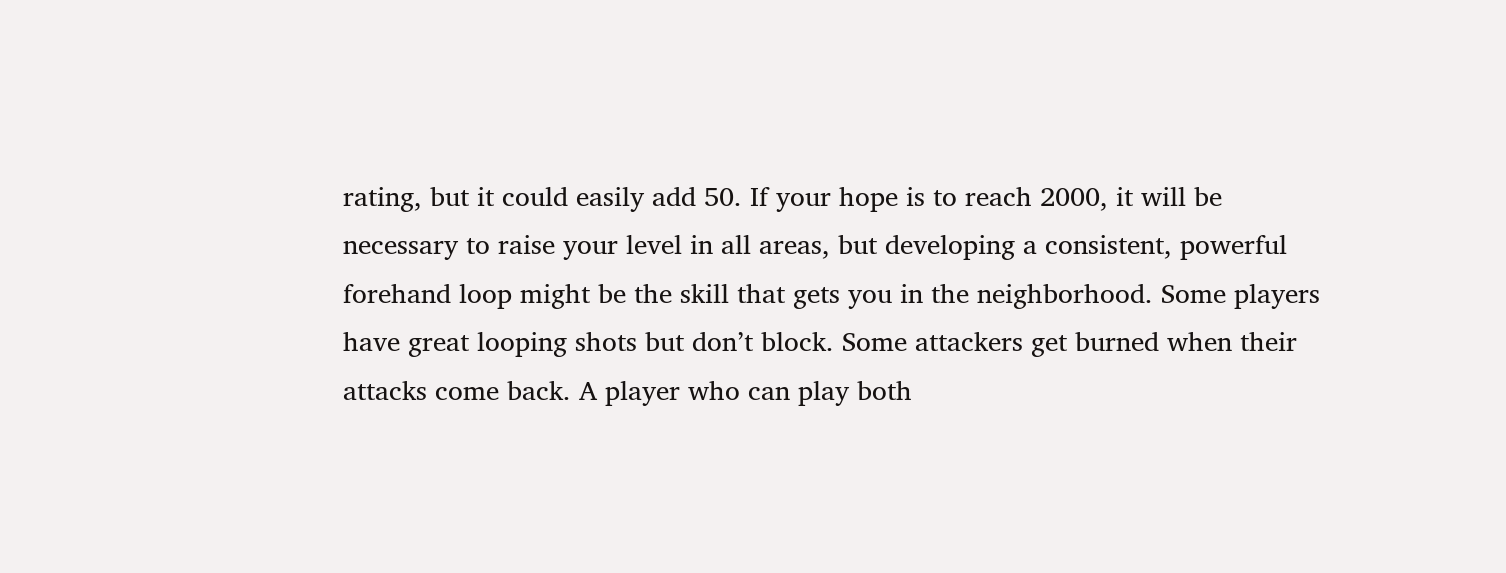rating, but it could easily add 50. If your hope is to reach 2000, it will be necessary to raise your level in all areas, but developing a consistent, powerful forehand loop might be the skill that gets you in the neighborhood. Some players have great looping shots but don’t block. Some attackers get burned when their attacks come back. A player who can play both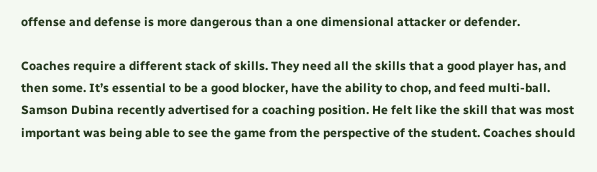offense and defense is more dangerous than a one dimensional attacker or defender.

Coaches require a different stack of skills. They need all the skills that a good player has, and then some. It’s essential to be a good blocker, have the ability to chop, and feed multi-ball. Samson Dubina recently advertised for a coaching position. He felt like the skill that was most important was being able to see the game from the perspective of the student. Coaches should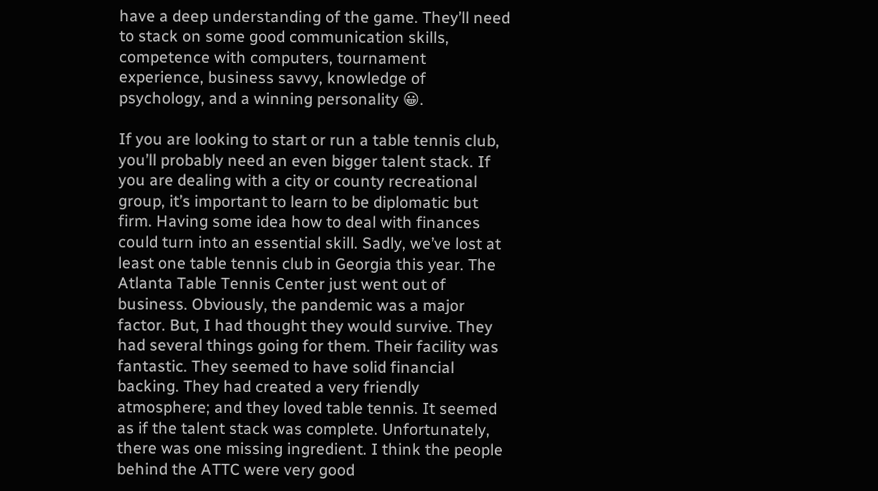have a deep understanding of the game. They’ll need to stack on some good communication skills, competence with computers, tournament experience, business savvy, knowledge of psychology, and a winning personality 😀.

If you are looking to start or run a table tennis club, you’ll probably need an even bigger talent stack. If you are dealing with a city or county recreational group, it’s important to learn to be diplomatic but firm. Having some idea how to deal with finances could turn into an essential skill. Sadly, we’ve lost at least one table tennis club in Georgia this year. The Atlanta Table Tennis Center just went out of business. Obviously, the pandemic was a major factor. But, I had thought they would survive. They had several things going for them. Their facility was fantastic. They seemed to have solid financial backing. They had created a very friendly atmosphere; and they loved table tennis. It seemed as if the talent stack was complete. Unfortunately, there was one missing ingredient. I think the people behind the ATTC were very good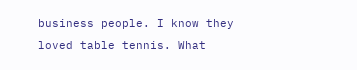business people. I know they loved table tennis. What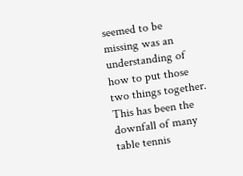seemed to be missing was an understanding of how to put those two things together. This has been the downfall of many table tennis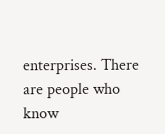enterprises. There are people who know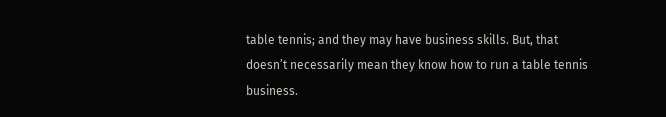table tennis; and they may have business skills. But, that doesn’t necessarily mean they know how to run a table tennis business.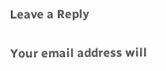Leave a Reply

Your email address will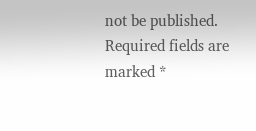not be published. Required fields are marked *